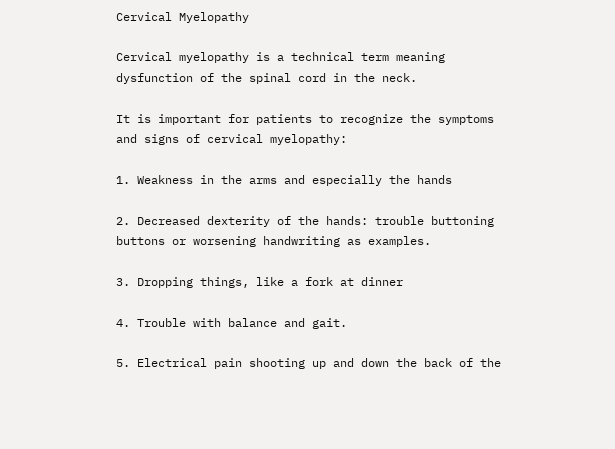Cervical Myelopathy

Cervical myelopathy is a technical term meaning dysfunction of the spinal cord in the neck.

It is important for patients to recognize the symptoms and signs of cervical myelopathy:

1. Weakness in the arms and especially the hands

2. Decreased dexterity of the hands: trouble buttoning buttons or worsening handwriting as examples.

3. Dropping things, like a fork at dinner

4. Trouble with balance and gait.

5. Electrical pain shooting up and down the back of the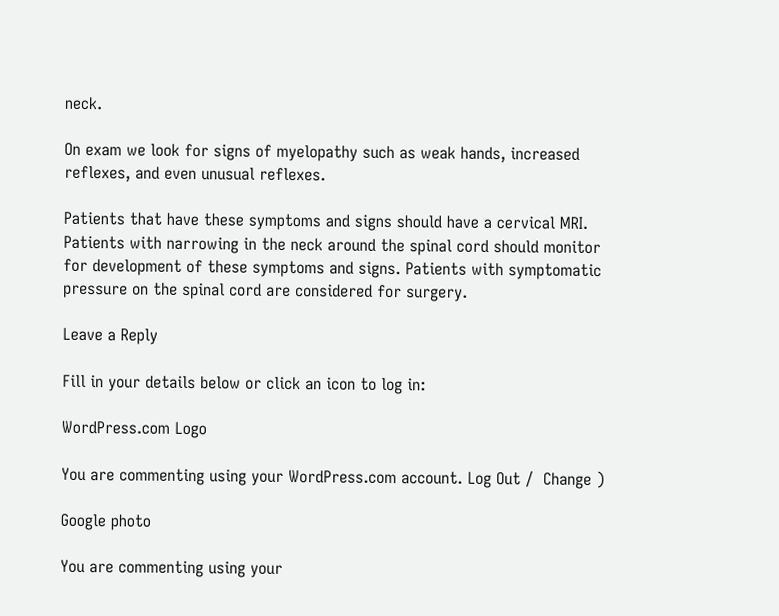neck.

On exam we look for signs of myelopathy such as weak hands, increased reflexes, and even unusual reflexes.

Patients that have these symptoms and signs should have a cervical MRI. Patients with narrowing in the neck around the spinal cord should monitor for development of these symptoms and signs. Patients with symptomatic pressure on the spinal cord are considered for surgery.

Leave a Reply

Fill in your details below or click an icon to log in:

WordPress.com Logo

You are commenting using your WordPress.com account. Log Out /  Change )

Google photo

You are commenting using your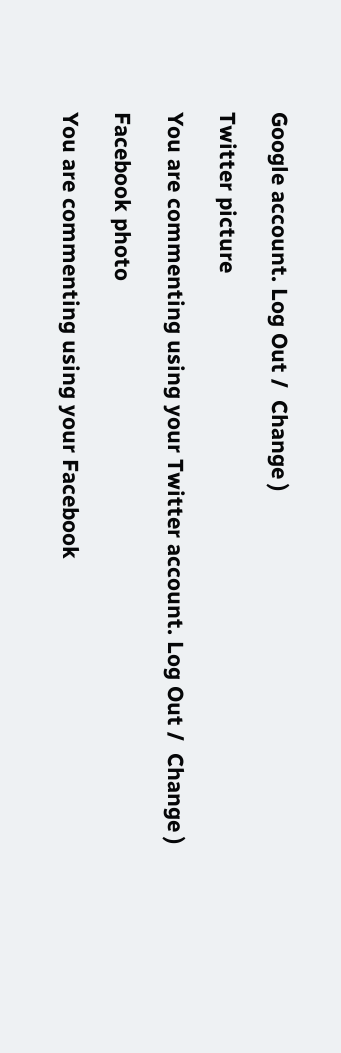Google account. Log Out /  Change )

Twitter picture

You are commenting using your Twitter account. Log Out /  Change )

Facebook photo

You are commenting using your Facebook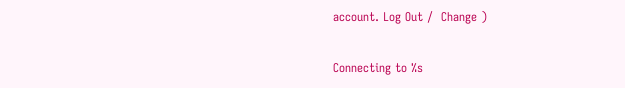account. Log Out /  Change )

Connecting to %s